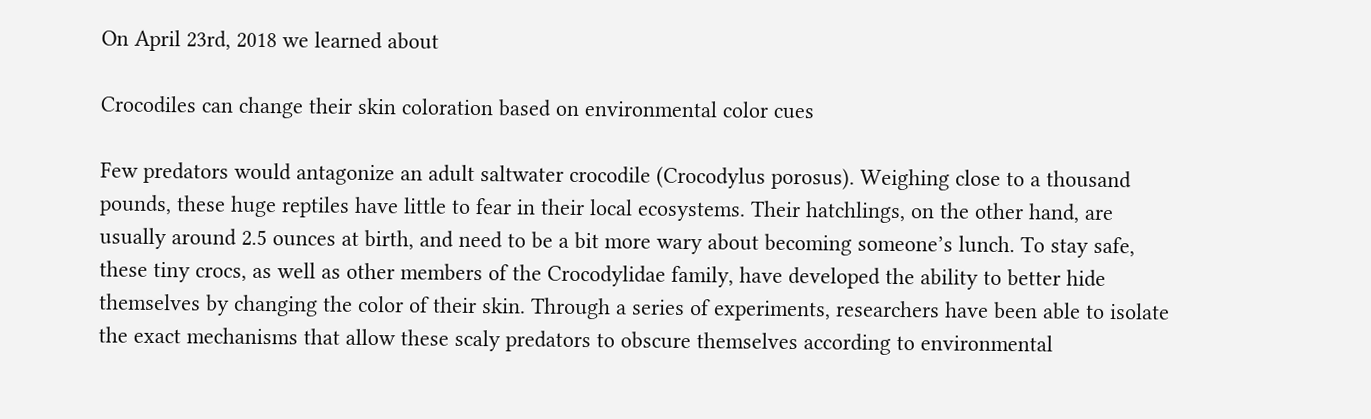On April 23rd, 2018 we learned about

Crocodiles can change their skin coloration based on environmental color cues

Few predators would antagonize an adult saltwater crocodile (Crocodylus porosus). Weighing close to a thousand pounds, these huge reptiles have little to fear in their local ecosystems. Their hatchlings, on the other hand, are usually around 2.5 ounces at birth, and need to be a bit more wary about becoming someone’s lunch. To stay safe, these tiny crocs, as well as other members of the Crocodylidae family, have developed the ability to better hide themselves by changing the color of their skin. Through a series of experiments, researchers have been able to isolate the exact mechanisms that allow these scaly predators to obscure themselves according to environmental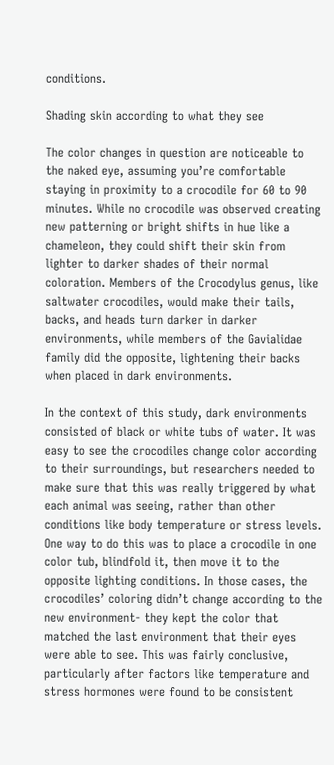conditions.

Shading skin according to what they see

The color changes in question are noticeable to the naked eye, assuming you’re comfortable staying in proximity to a crocodile for 60 to 90 minutes. While no crocodile was observed creating new patterning or bright shifts in hue like a chameleon, they could shift their skin from lighter to darker shades of their normal coloration. Members of the Crocodylus genus, like saltwater crocodiles, would make their tails, backs, and heads turn darker in darker environments, while members of the Gavialidae family did the opposite, lightening their backs when placed in dark environments.

In the context of this study, dark environments consisted of black or white tubs of water. It was easy to see the crocodiles change color according to their surroundings, but researchers needed to make sure that this was really triggered by what each animal was seeing, rather than other conditions like body temperature or stress levels. One way to do this was to place a crocodile in one color tub, blindfold it, then move it to the opposite lighting conditions. In those cases, the crocodiles’ coloring didn’t change according to the new environment- they kept the color that matched the last environment that their eyes were able to see. This was fairly conclusive, particularly after factors like temperature and stress hormones were found to be consistent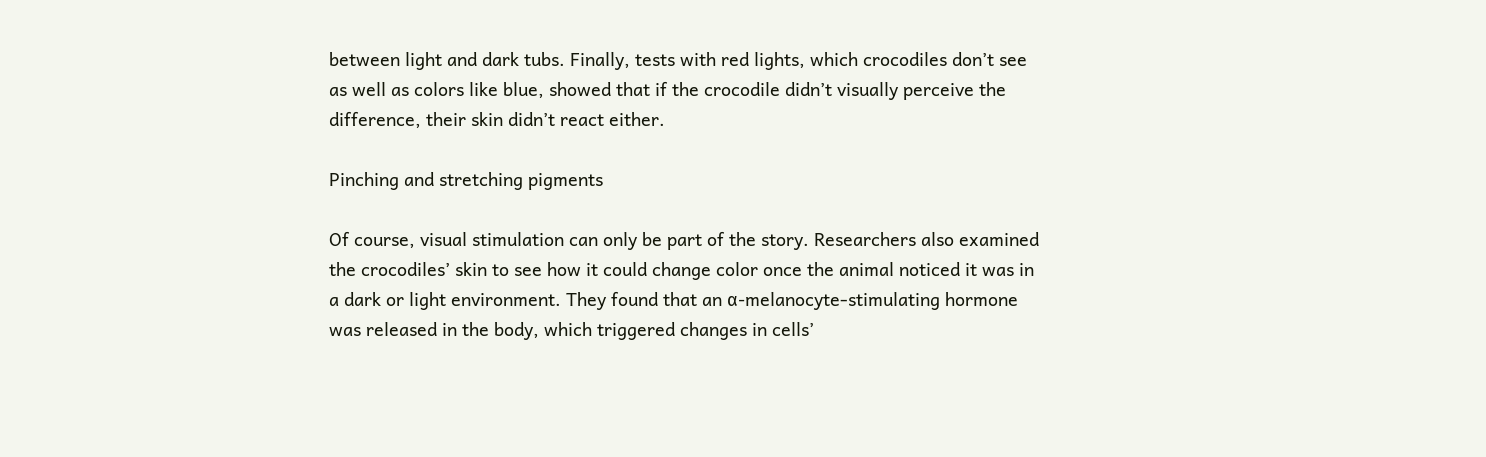between light and dark tubs. Finally, tests with red lights, which crocodiles don’t see as well as colors like blue, showed that if the crocodile didn’t visually perceive the difference, their skin didn’t react either.

Pinching and stretching pigments

Of course, visual stimulation can only be part of the story. Researchers also examined the crocodiles’ skin to see how it could change color once the animal noticed it was in a dark or light environment. They found that an α-melanocyte-stimulating hormone was released in the body, which triggered changes in cells’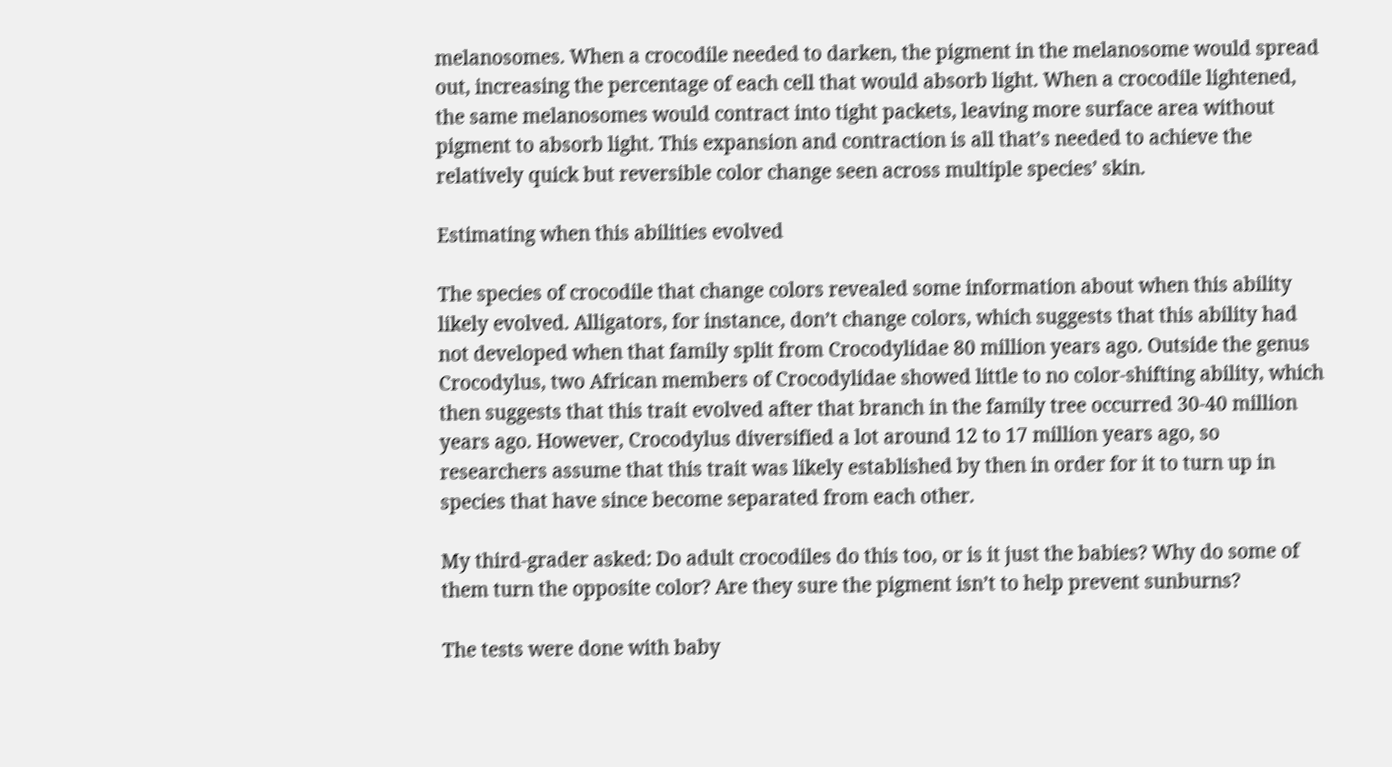melanosomes. When a crocodile needed to darken, the pigment in the melanosome would spread out, increasing the percentage of each cell that would absorb light. When a crocodile lightened, the same melanosomes would contract into tight packets, leaving more surface area without pigment to absorb light. This expansion and contraction is all that’s needed to achieve the relatively quick but reversible color change seen across multiple species’ skin.

Estimating when this abilities evolved

The species of crocodile that change colors revealed some information about when this ability likely evolved. Alligators, for instance, don’t change colors, which suggests that this ability had not developed when that family split from Crocodylidae 80 million years ago. Outside the genus Crocodylus, two African members of Crocodylidae showed little to no color-shifting ability, which then suggests that this trait evolved after that branch in the family tree occurred 30-40 million years ago. However, Crocodylus diversified a lot around 12 to 17 million years ago, so researchers assume that this trait was likely established by then in order for it to turn up in species that have since become separated from each other.

My third-grader asked: Do adult crocodiles do this too, or is it just the babies? Why do some of them turn the opposite color? Are they sure the pigment isn’t to help prevent sunburns?

The tests were done with baby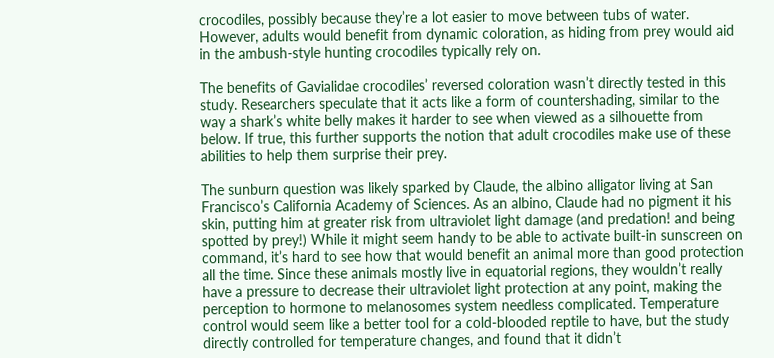crocodiles, possibly because they’re a lot easier to move between tubs of water. However, adults would benefit from dynamic coloration, as hiding from prey would aid in the ambush-style hunting crocodiles typically rely on.

The benefits of Gavialidae crocodiles’ reversed coloration wasn’t directly tested in this study. Researchers speculate that it acts like a form of countershading, similar to the way a shark’s white belly makes it harder to see when viewed as a silhouette from below. If true, this further supports the notion that adult crocodiles make use of these abilities to help them surprise their prey.

The sunburn question was likely sparked by Claude, the albino alligator living at San Francisco’s California Academy of Sciences. As an albino, Claude had no pigment it his skin, putting him at greater risk from ultraviolet light damage (and predation! and being spotted by prey!) While it might seem handy to be able to activate built-in sunscreen on command, it’s hard to see how that would benefit an animal more than good protection all the time. Since these animals mostly live in equatorial regions, they wouldn’t really have a pressure to decrease their ultraviolet light protection at any point, making the perception to hormone to melanosomes system needless complicated. Temperature control would seem like a better tool for a cold-blooded reptile to have, but the study directly controlled for temperature changes, and found that it didn’t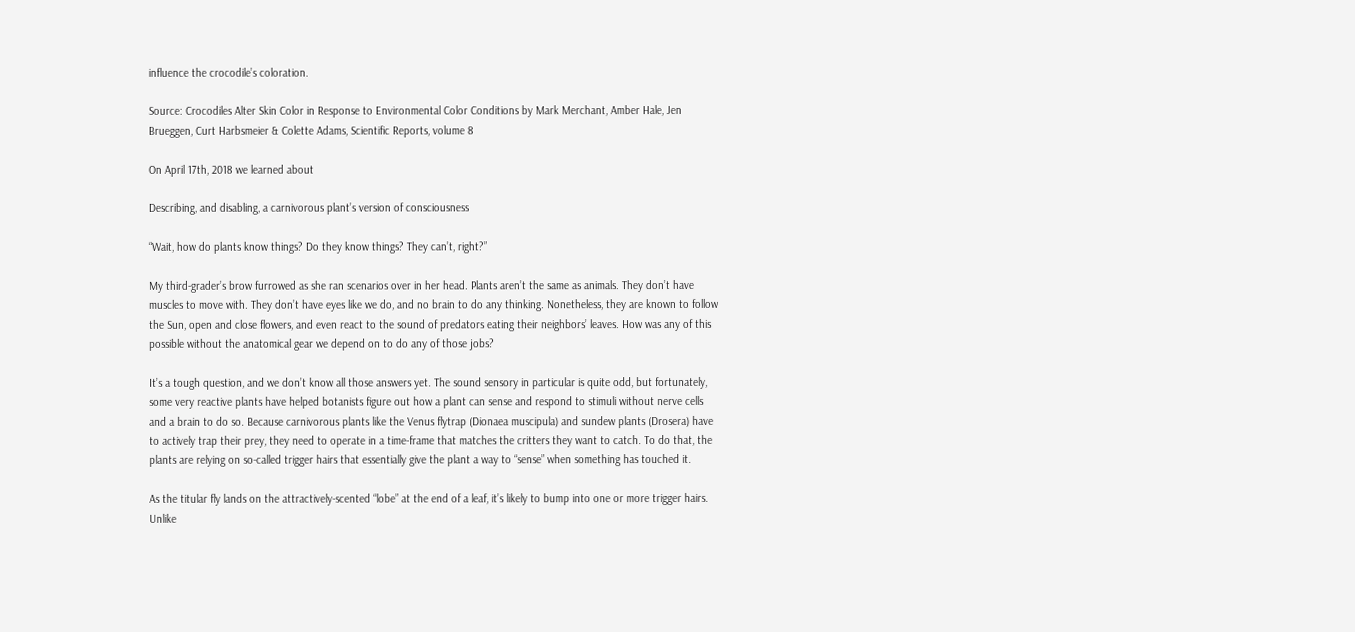influence the crocodile’s coloration.

Source: Crocodiles Alter Skin Color in Response to Environmental Color Conditions by Mark Merchant, Amber Hale, Jen Brueggen, Curt Harbsmeier & Colette Adams, Scientific Reports, volume 8

On April 17th, 2018 we learned about

Describing, and disabling, a carnivorous plant’s version of consciousness

“Wait, how do plants know things? Do they know things? They can’t, right?”

My third-grader’s brow furrowed as she ran scenarios over in her head. Plants aren’t the same as animals. They don’t have muscles to move with. They don’t have eyes like we do, and no brain to do any thinking. Nonetheless, they are known to follow the Sun, open and close flowers, and even react to the sound of predators eating their neighbors’ leaves. How was any of this possible without the anatomical gear we depend on to do any of those jobs?

It’s a tough question, and we don’t know all those answers yet. The sound sensory in particular is quite odd, but fortunately, some very reactive plants have helped botanists figure out how a plant can sense and respond to stimuli without nerve cells and a brain to do so. Because carnivorous plants like the Venus flytrap (Dionaea muscipula) and sundew plants (Drosera) have to actively trap their prey, they need to operate in a time-frame that matches the critters they want to catch. To do that, the plants are relying on so-called trigger hairs that essentially give the plant a way to “sense” when something has touched it.

As the titular fly lands on the attractively-scented “lobe” at the end of a leaf, it’s likely to bump into one or more trigger hairs. Unlike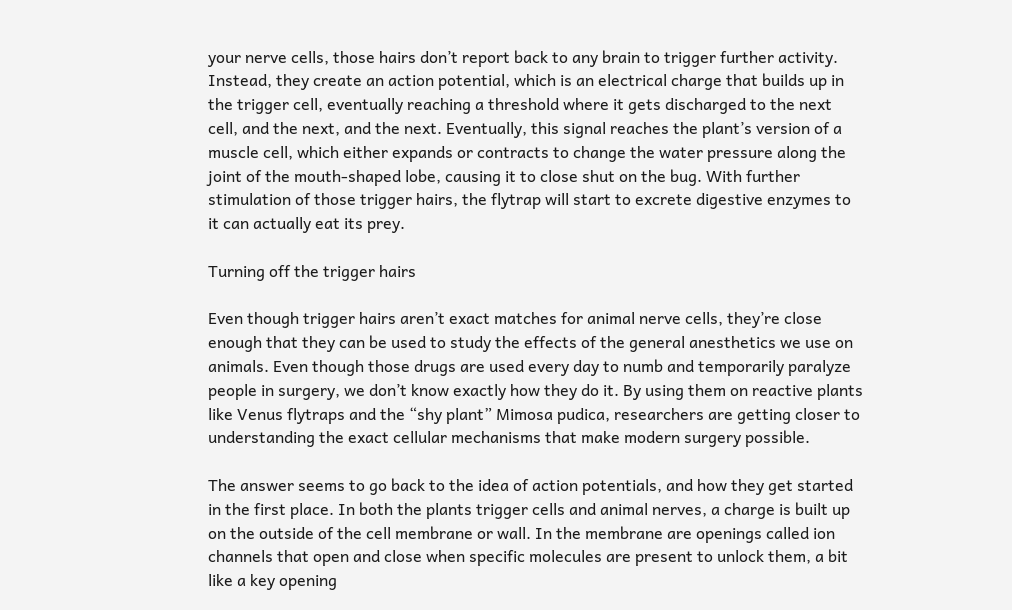your nerve cells, those hairs don’t report back to any brain to trigger further activity. Instead, they create an action potential, which is an electrical charge that builds up in the trigger cell, eventually reaching a threshold where it gets discharged to the next cell, and the next, and the next. Eventually, this signal reaches the plant’s version of a muscle cell, which either expands or contracts to change the water pressure along the joint of the mouth-shaped lobe, causing it to close shut on the bug. With further stimulation of those trigger hairs, the flytrap will start to excrete digestive enzymes to it can actually eat its prey.

Turning off the trigger hairs

Even though trigger hairs aren’t exact matches for animal nerve cells, they’re close enough that they can be used to study the effects of the general anesthetics we use on animals. Even though those drugs are used every day to numb and temporarily paralyze people in surgery, we don’t know exactly how they do it. By using them on reactive plants like Venus flytraps and the “shy plant” Mimosa pudica, researchers are getting closer to understanding the exact cellular mechanisms that make modern surgery possible.

The answer seems to go back to the idea of action potentials, and how they get started in the first place. In both the plants trigger cells and animal nerves, a charge is built up on the outside of the cell membrane or wall. In the membrane are openings called ion channels that open and close when specific molecules are present to unlock them, a bit like a key opening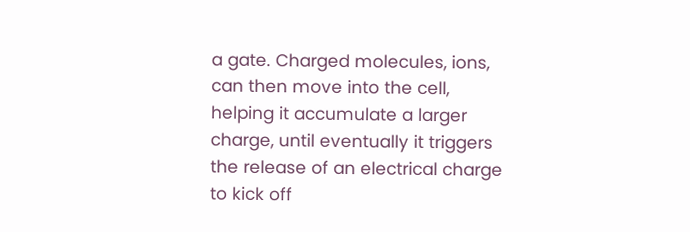a gate. Charged molecules, ions, can then move into the cell, helping it accumulate a larger charge, until eventually it triggers the release of an electrical charge to kick off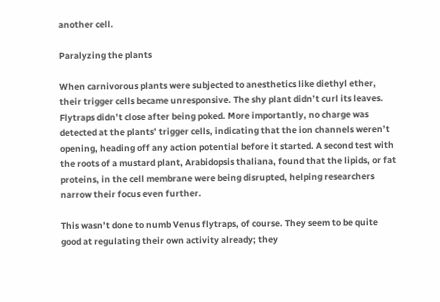another cell.

Paralyzing the plants

When carnivorous plants were subjected to anesthetics like diethyl ether, their trigger cells became unresponsive. The shy plant didn’t curl its leaves. Flytraps didn’t close after being poked. More importantly, no charge was detected at the plants’ trigger cells, indicating that the ion channels weren’t opening, heading off any action potential before it started. A second test with the roots of a mustard plant, Arabidopsis thaliana, found that the lipids, or fat proteins, in the cell membrane were being disrupted, helping researchers narrow their focus even further.

This wasn’t done to numb Venus flytraps, of course. They seem to be quite good at regulating their own activity already; they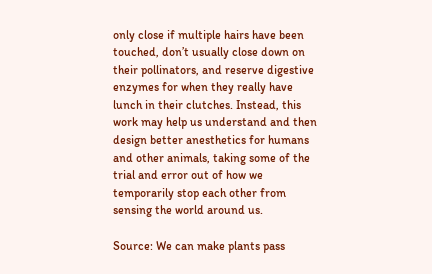only close if multiple hairs have been touched, don’t usually close down on their pollinators, and reserve digestive enzymes for when they really have lunch in their clutches. Instead, this work may help us understand and then design better anesthetics for humans and other animals, taking some of the trial and error out of how we temporarily stop each other from sensing the world around us.

Source: We can make plants pass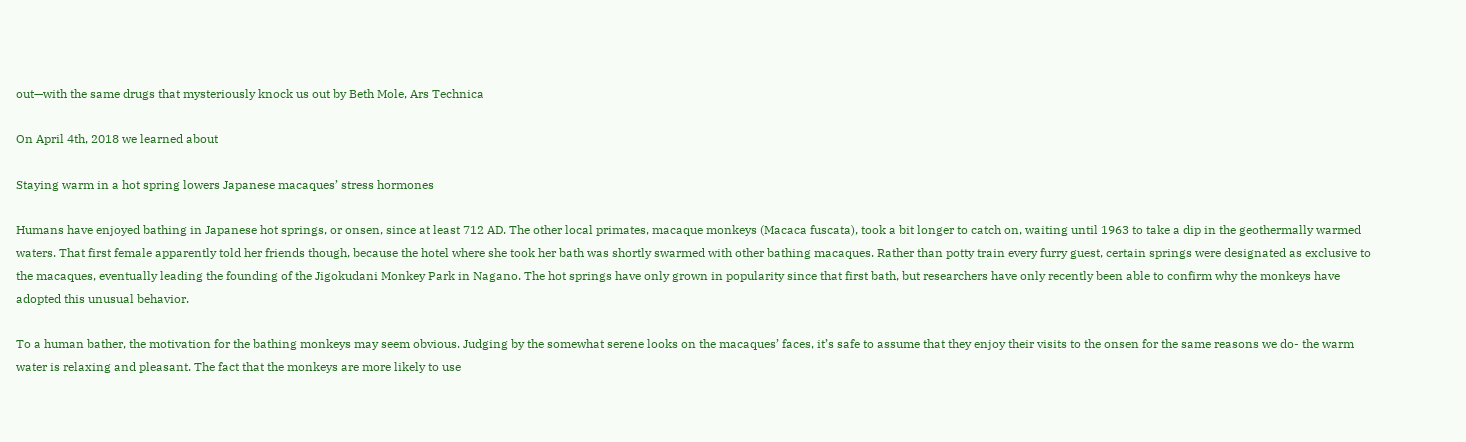out—with the same drugs that mysteriously knock us out by Beth Mole, Ars Technica

On April 4th, 2018 we learned about

Staying warm in a hot spring lowers Japanese macaques’ stress hormones

Humans have enjoyed bathing in Japanese hot springs, or onsen, since at least 712 AD. The other local primates, macaque monkeys (Macaca fuscata), took a bit longer to catch on, waiting until 1963 to take a dip in the geothermally warmed waters. That first female apparently told her friends though, because the hotel where she took her bath was shortly swarmed with other bathing macaques. Rather than potty train every furry guest, certain springs were designated as exclusive to the macaques, eventually leading the founding of the Jigokudani Monkey Park in Nagano. The hot springs have only grown in popularity since that first bath, but researchers have only recently been able to confirm why the monkeys have adopted this unusual behavior.

To a human bather, the motivation for the bathing monkeys may seem obvious. Judging by the somewhat serene looks on the macaques’ faces, it’s safe to assume that they enjoy their visits to the onsen for the same reasons we do- the warm water is relaxing and pleasant. The fact that the monkeys are more likely to use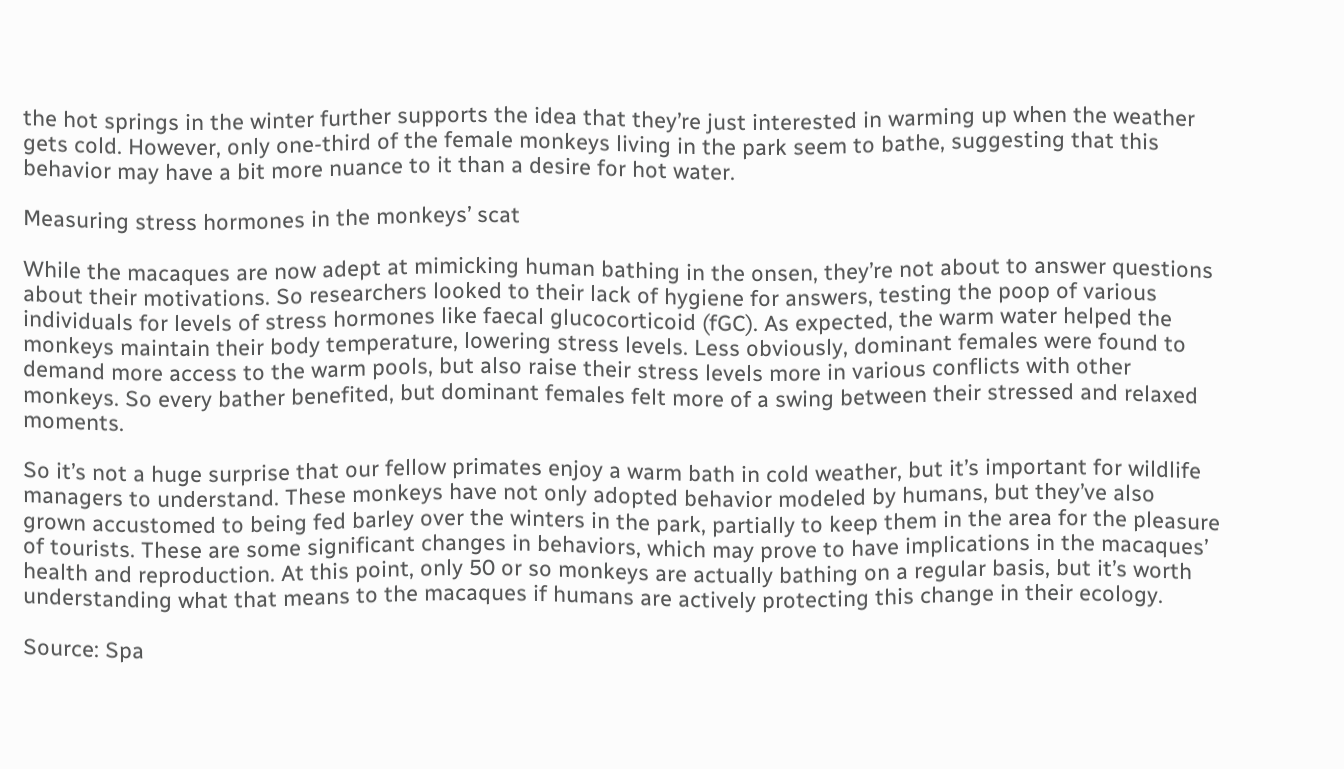the hot springs in the winter further supports the idea that they’re just interested in warming up when the weather gets cold. However, only one-third of the female monkeys living in the park seem to bathe, suggesting that this behavior may have a bit more nuance to it than a desire for hot water.

Measuring stress hormones in the monkeys’ scat

While the macaques are now adept at mimicking human bathing in the onsen, they’re not about to answer questions about their motivations. So researchers looked to their lack of hygiene for answers, testing the poop of various individuals for levels of stress hormones like faecal glucocorticoid (fGC). As expected, the warm water helped the monkeys maintain their body temperature, lowering stress levels. Less obviously, dominant females were found to demand more access to the warm pools, but also raise their stress levels more in various conflicts with other monkeys. So every bather benefited, but dominant females felt more of a swing between their stressed and relaxed moments.

So it’s not a huge surprise that our fellow primates enjoy a warm bath in cold weather, but it’s important for wildlife managers to understand. These monkeys have not only adopted behavior modeled by humans, but they’ve also grown accustomed to being fed barley over the winters in the park, partially to keep them in the area for the pleasure of tourists. These are some significant changes in behaviors, which may prove to have implications in the macaques’ health and reproduction. At this point, only 50 or so monkeys are actually bathing on a regular basis, but it’s worth understanding what that means to the macaques if humans are actively protecting this change in their ecology.

Source: Spa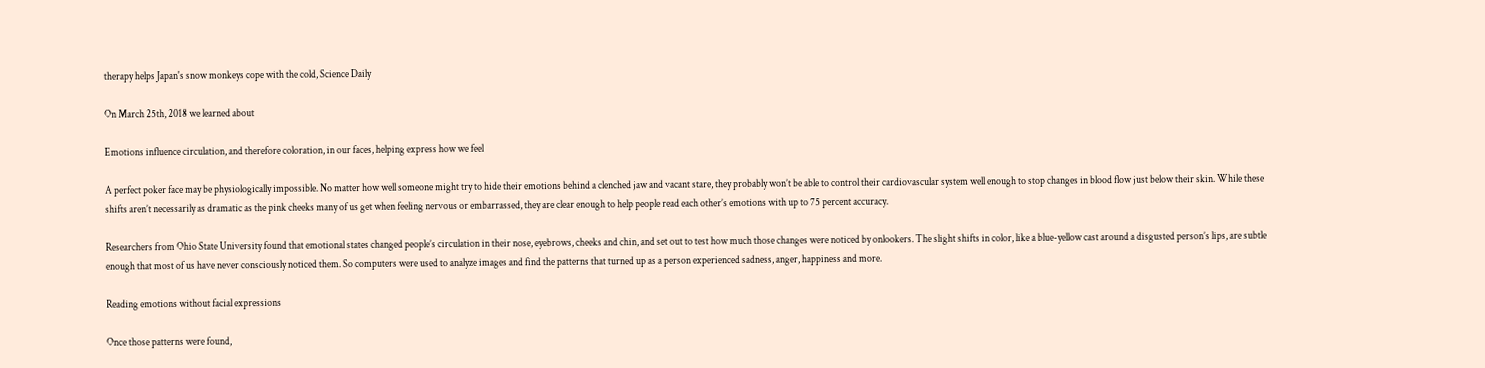therapy helps Japan's snow monkeys cope with the cold, Science Daily

On March 25th, 2018 we learned about

Emotions influence circulation, and therefore coloration, in our faces, helping express how we feel

A perfect poker face may be physiologically impossible. No matter how well someone might try to hide their emotions behind a clenched jaw and vacant stare, they probably won’t be able to control their cardiovascular system well enough to stop changes in blood flow just below their skin. While these shifts aren’t necessarily as dramatic as the pink cheeks many of us get when feeling nervous or embarrassed, they are clear enough to help people read each other’s emotions with up to 75 percent accuracy.

Researchers from Ohio State University found that emotional states changed people’s circulation in their nose, eyebrows, cheeks and chin, and set out to test how much those changes were noticed by onlookers. The slight shifts in color, like a blue-yellow cast around a disgusted person’s lips, are subtle enough that most of us have never consciously noticed them. So computers were used to analyze images and find the patterns that turned up as a person experienced sadness, anger, happiness and more.

Reading emotions without facial expressions

Once those patterns were found,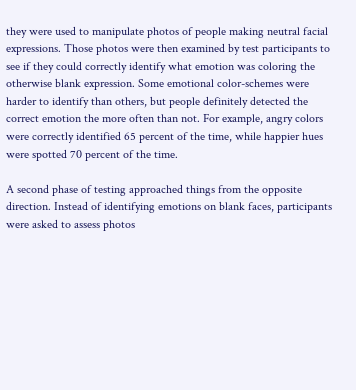they were used to manipulate photos of people making neutral facial expressions. Those photos were then examined by test participants to see if they could correctly identify what emotion was coloring the otherwise blank expression. Some emotional color-schemes were harder to identify than others, but people definitely detected the correct emotion the more often than not. For example, angry colors were correctly identified 65 percent of the time, while happier hues were spotted 70 percent of the time.

A second phase of testing approached things from the opposite direction. Instead of identifying emotions on blank faces, participants were asked to assess photos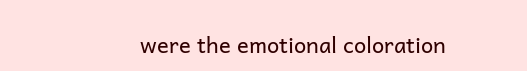were the emotional coloration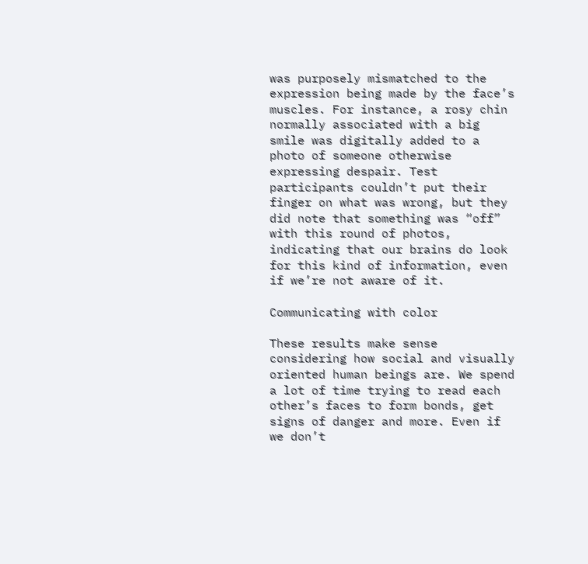was purposely mismatched to the expression being made by the face’s muscles. For instance, a rosy chin normally associated with a big smile was digitally added to a photo of someone otherwise expressing despair. Test participants couldn’t put their finger on what was wrong, but they did note that something was “off” with this round of photos, indicating that our brains do look for this kind of information, even if we’re not aware of it.

Communicating with color

These results make sense considering how social and visually oriented human beings are. We spend a lot of time trying to read each other’s faces to form bonds, get signs of danger and more. Even if we don’t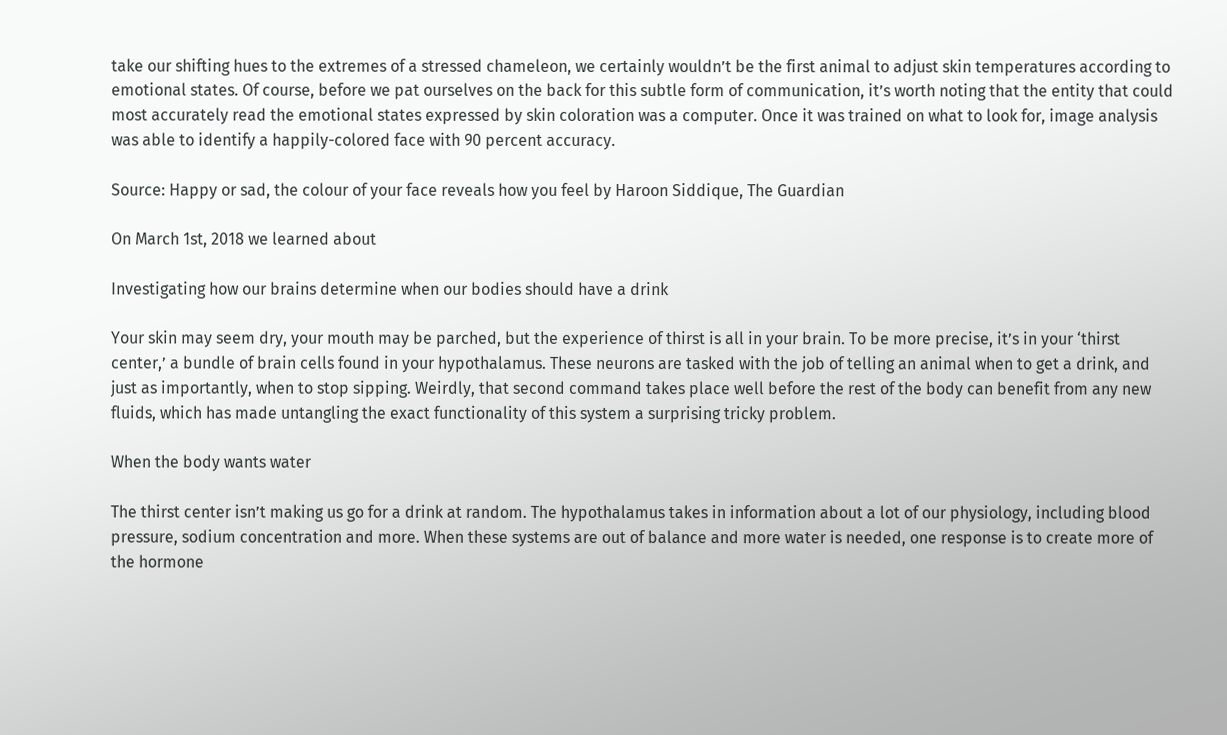take our shifting hues to the extremes of a stressed chameleon, we certainly wouldn’t be the first animal to adjust skin temperatures according to emotional states. Of course, before we pat ourselves on the back for this subtle form of communication, it’s worth noting that the entity that could most accurately read the emotional states expressed by skin coloration was a computer. Once it was trained on what to look for, image analysis was able to identify a happily-colored face with 90 percent accuracy.

Source: Happy or sad, the colour of your face reveals how you feel by Haroon Siddique, The Guardian

On March 1st, 2018 we learned about

Investigating how our brains determine when our bodies should have a drink

Your skin may seem dry, your mouth may be parched, but the experience of thirst is all in your brain. To be more precise, it’s in your ‘thirst center,’ a bundle of brain cells found in your hypothalamus. These neurons are tasked with the job of telling an animal when to get a drink, and just as importantly, when to stop sipping. Weirdly, that second command takes place well before the rest of the body can benefit from any new fluids, which has made untangling the exact functionality of this system a surprising tricky problem.

When the body wants water

The thirst center isn’t making us go for a drink at random. The hypothalamus takes in information about a lot of our physiology, including blood pressure, sodium concentration and more. When these systems are out of balance and more water is needed, one response is to create more of the hormone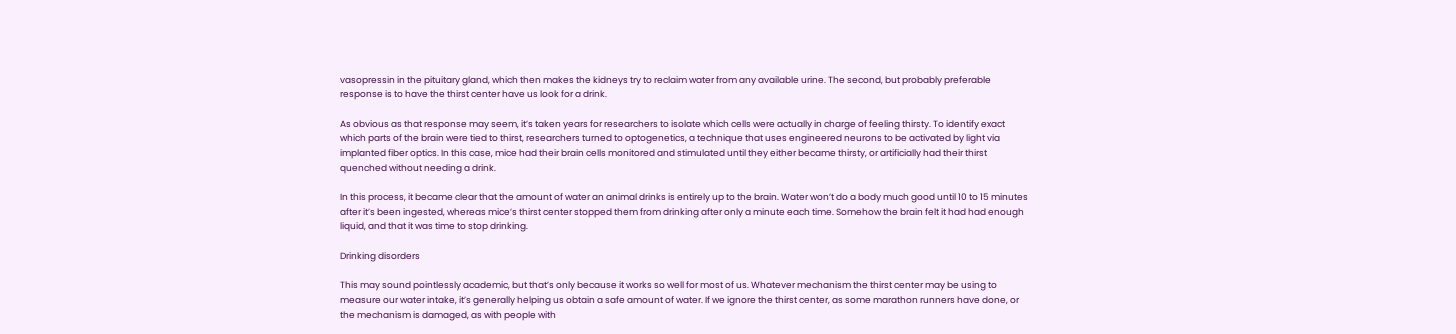vasopressin in the pituitary gland, which then makes the kidneys try to reclaim water from any available urine. The second, but probably preferable response is to have the thirst center have us look for a drink.

As obvious as that response may seem, it’s taken years for researchers to isolate which cells were actually in charge of feeling thirsty. To identify exact which parts of the brain were tied to thirst, researchers turned to optogenetics, a technique that uses engineered neurons to be activated by light via implanted fiber optics. In this case, mice had their brain cells monitored and stimulated until they either became thirsty, or artificially had their thirst quenched without needing a drink.

In this process, it became clear that the amount of water an animal drinks is entirely up to the brain. Water won’t do a body much good until 10 to 15 minutes after it’s been ingested, whereas mice’s thirst center stopped them from drinking after only a minute each time. Somehow the brain felt it had had enough liquid, and that it was time to stop drinking.

Drinking disorders

This may sound pointlessly academic, but that’s only because it works so well for most of us. Whatever mechanism the thirst center may be using to measure our water intake, it’s generally helping us obtain a safe amount of water. If we ignore the thirst center, as some marathon runners have done, or the mechanism is damaged, as with people with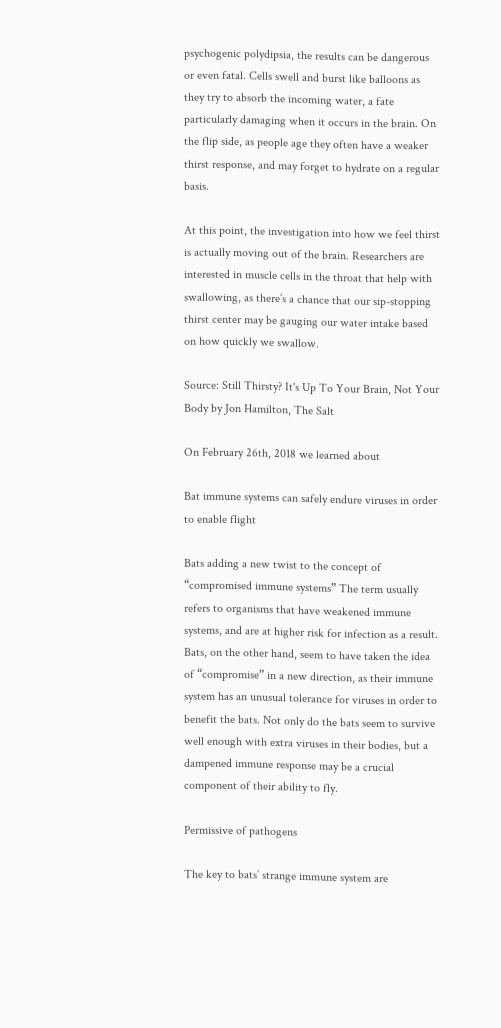psychogenic polydipsia, the results can be dangerous or even fatal. Cells swell and burst like balloons as they try to absorb the incoming water, a fate particularly damaging when it occurs in the brain. On the flip side, as people age they often have a weaker thirst response, and may forget to hydrate on a regular basis.

At this point, the investigation into how we feel thirst is actually moving out of the brain. Researchers are interested in muscle cells in the throat that help with swallowing, as there’s a chance that our sip-stopping thirst center may be gauging our water intake based on how quickly we swallow.

Source: Still Thirsty? It's Up To Your Brain, Not Your Body by Jon Hamilton, The Salt

On February 26th, 2018 we learned about

Bat immune systems can safely endure viruses in order to enable flight

Bats adding a new twist to the concept of “compromised immune systems” The term usually refers to organisms that have weakened immune systems, and are at higher risk for infection as a result. Bats, on the other hand, seem to have taken the idea of “compromise” in a new direction, as their immune system has an unusual tolerance for viruses in order to benefit the bats. Not only do the bats seem to survive well enough with extra viruses in their bodies, but a dampened immune response may be a crucial component of their ability to fly.

Permissive of pathogens

The key to bats’ strange immune system are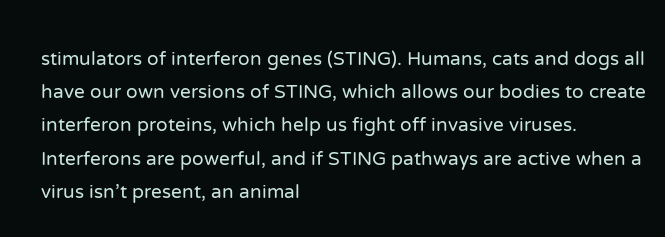stimulators of interferon genes (STING). Humans, cats and dogs all have our own versions of STING, which allows our bodies to create interferon proteins, which help us fight off invasive viruses. Interferons are powerful, and if STING pathways are active when a virus isn’t present, an animal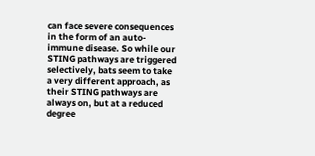can face severe consequences in the form of an auto-immune disease. So while our STING pathways are triggered selectively, bats seem to take a very different approach, as their STING pathways are always on, but at a reduced degree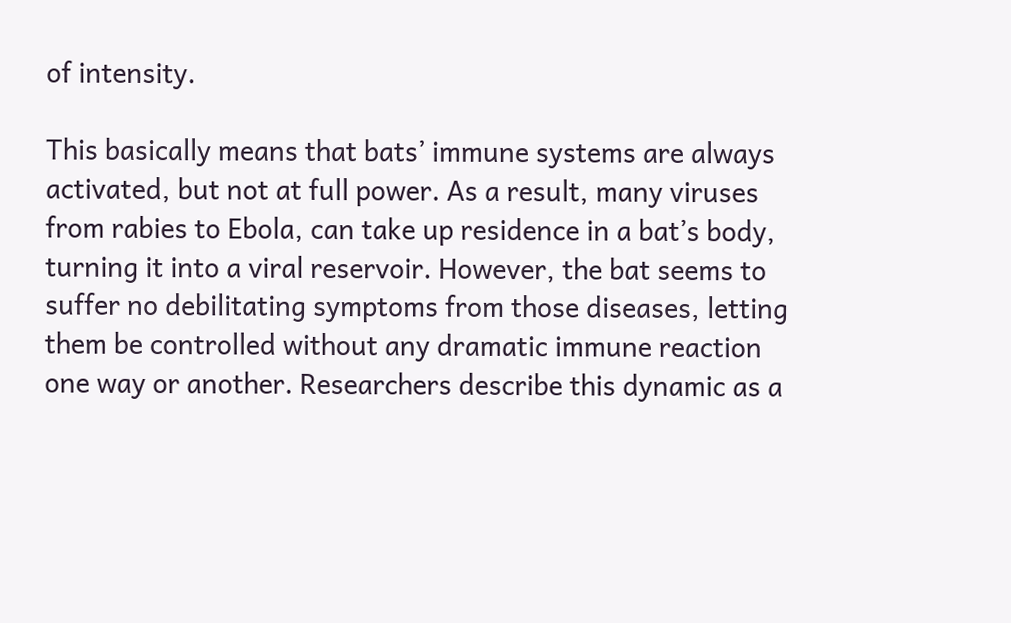of intensity.

This basically means that bats’ immune systems are always activated, but not at full power. As a result, many viruses from rabies to Ebola, can take up residence in a bat’s body, turning it into a viral reservoir. However, the bat seems to suffer no debilitating symptoms from those diseases, letting them be controlled without any dramatic immune reaction one way or another. Researchers describe this dynamic as a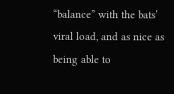“balance” with the bats’ viral load, and as nice as being able to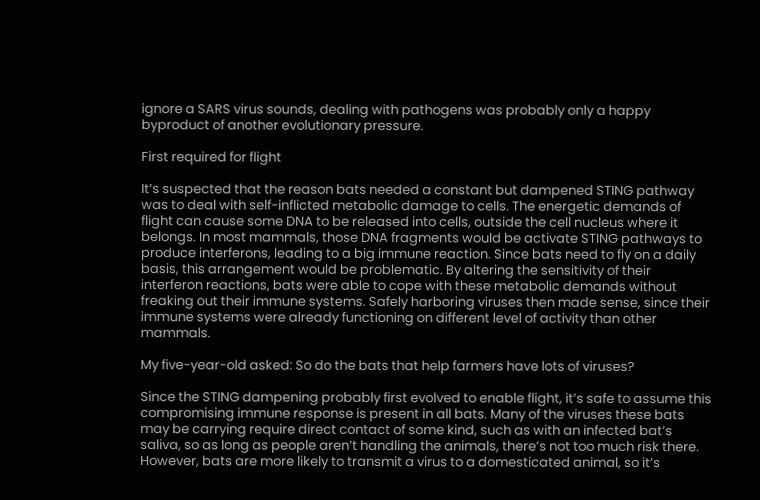ignore a SARS virus sounds, dealing with pathogens was probably only a happy byproduct of another evolutionary pressure.

First required for flight

It’s suspected that the reason bats needed a constant but dampened STING pathway was to deal with self-inflicted metabolic damage to cells. The energetic demands of flight can cause some DNA to be released into cells, outside the cell nucleus where it belongs. In most mammals, those DNA fragments would be activate STING pathways to produce interferons, leading to a big immune reaction. Since bats need to fly on a daily basis, this arrangement would be problematic. By altering the sensitivity of their interferon reactions, bats were able to cope with these metabolic demands without freaking out their immune systems. Safely harboring viruses then made sense, since their immune systems were already functioning on different level of activity than other mammals.

My five-year-old asked: So do the bats that help farmers have lots of viruses?

Since the STING dampening probably first evolved to enable flight, it’s safe to assume this compromising immune response is present in all bats. Many of the viruses these bats may be carrying require direct contact of some kind, such as with an infected bat’s saliva, so as long as people aren’t handling the animals, there’s not too much risk there. However, bats are more likely to transmit a virus to a domesticated animal, so it’s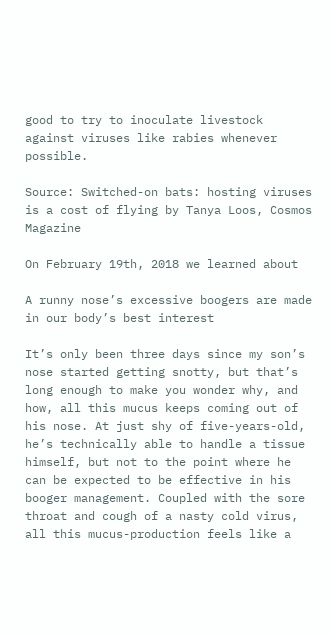good to try to inoculate livestock against viruses like rabies whenever possible.

Source: Switched-on bats: hosting viruses is a cost of flying by Tanya Loos, Cosmos Magazine

On February 19th, 2018 we learned about

A runny nose’s excessive boogers are made in our body’s best interest

It’s only been three days since my son’s nose started getting snotty, but that’s long enough to make you wonder why, and how, all this mucus keeps coming out of his nose. At just shy of five-years-old, he’s technically able to handle a tissue himself, but not to the point where he can be expected to be effective in his booger management. Coupled with the sore throat and cough of a nasty cold virus, all this mucus-production feels like a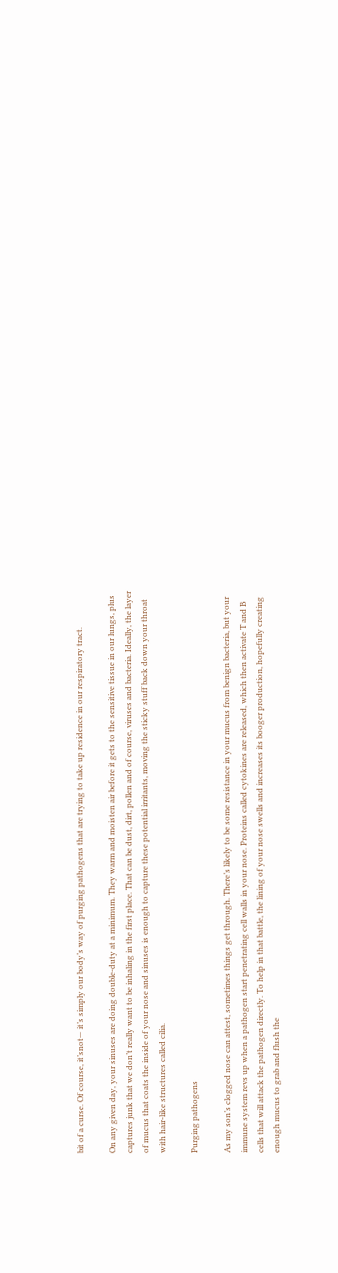bit of a curse. Of course, it’snot— it’s simply our body’s way of purging pathogens that are trying to take up residence in our respiratory tract.

On any given day, your sinuses are doing double-duty at a minimum. They warm and moisten air before it gets to the sensitive tissue in our lungs, plus captures junk that we don’t really want to be inhaling in the first place. That can be dust, dirt, pollen and of course, viruses and bacteria. Ideally, the layer of mucus that coats the inside of your nose and sinuses is enough to capture these potential irritants, moving the sticky stuff back down your throat with hair-like structures called cilia.

Purging pathogens

As my son’s clogged nose can attest, sometimes things get through. There’s likely to be some resistance in your mucus from benign bacteria, but your immune system revs up when a pathogen start penetrating cell walls in your nose. Proteins called cytokines are released, which then activate T and B cells that will attack the pathogen directly. To help in that battle, the lining of your nose swells and increases its booger production, hopefully creating enough mucus to grab and flush the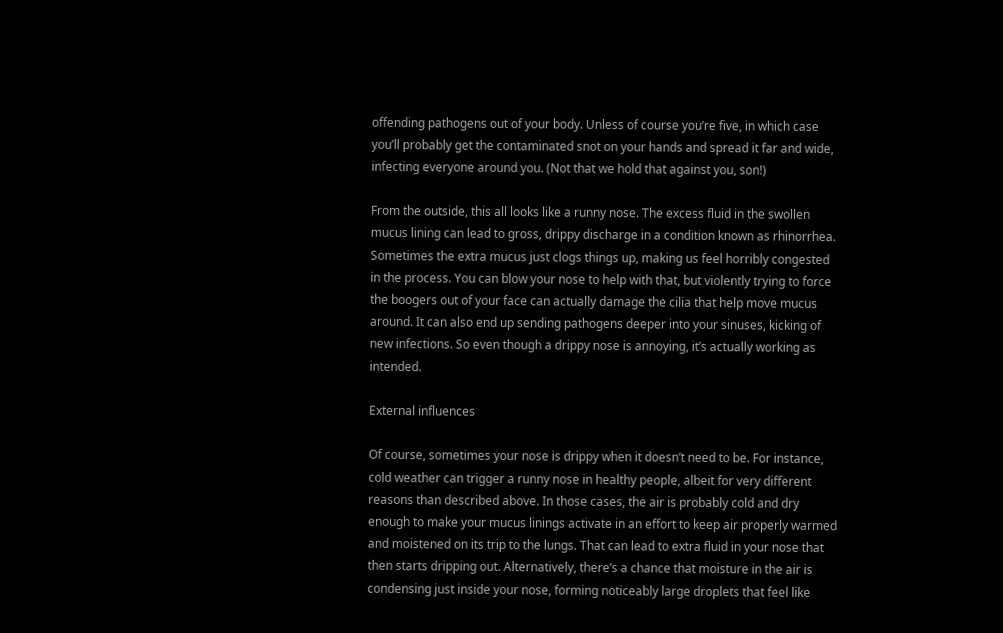offending pathogens out of your body. Unless of course you’re five, in which case you’ll probably get the contaminated snot on your hands and spread it far and wide, infecting everyone around you. (Not that we hold that against you, son!)

From the outside, this all looks like a runny nose. The excess fluid in the swollen mucus lining can lead to gross, drippy discharge in a condition known as rhinorrhea. Sometimes the extra mucus just clogs things up, making us feel horribly congested in the process. You can blow your nose to help with that, but violently trying to force the boogers out of your face can actually damage the cilia that help move mucus around. It can also end up sending pathogens deeper into your sinuses, kicking of new infections. So even though a drippy nose is annoying, it’s actually working as intended.

External influences

Of course, sometimes your nose is drippy when it doesn’t need to be. For instance, cold weather can trigger a runny nose in healthy people, albeit for very different reasons than described above. In those cases, the air is probably cold and dry enough to make your mucus linings activate in an effort to keep air properly warmed and moistened on its trip to the lungs. That can lead to extra fluid in your nose that then starts dripping out. Alternatively, there’s a chance that moisture in the air is condensing just inside your nose, forming noticeably large droplets that feel like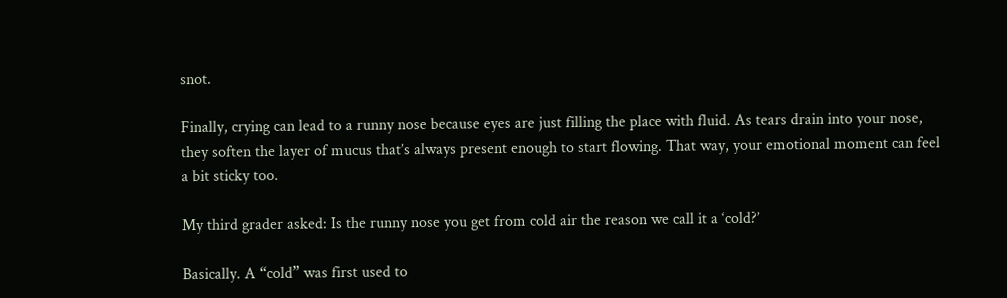snot.

Finally, crying can lead to a runny nose because eyes are just filling the place with fluid. As tears drain into your nose, they soften the layer of mucus that’s always present enough to start flowing. That way, your emotional moment can feel a bit sticky too.

My third grader asked: Is the runny nose you get from cold air the reason we call it a ‘cold?’

Basically. A “cold” was first used to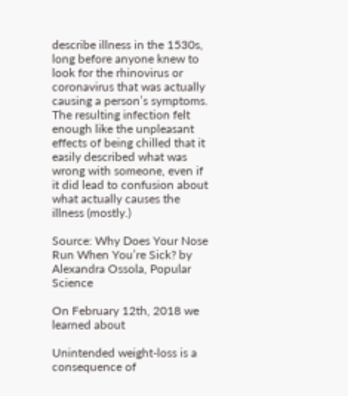describe illness in the 1530s, long before anyone knew to look for the rhinovirus or coronavirus that was actually causing a person’s symptoms. The resulting infection felt enough like the unpleasant effects of being chilled that it easily described what was wrong with someone, even if it did lead to confusion about what actually causes the illness (mostly.)

Source: Why Does Your Nose Run When You’re Sick? by Alexandra Ossola, Popular Science

On February 12th, 2018 we learned about

Unintended weight-loss is a consequence of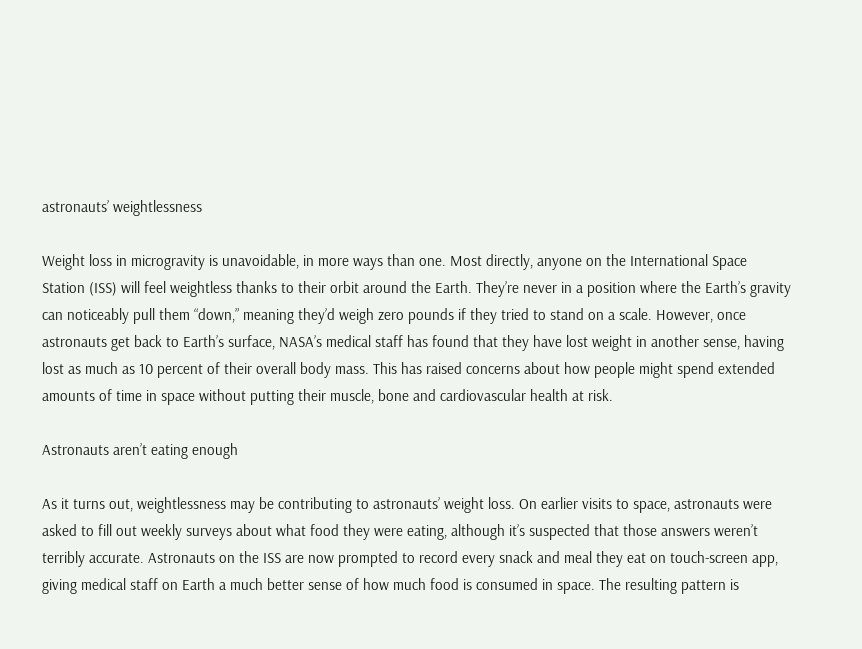astronauts’ weightlessness

Weight loss in microgravity is unavoidable, in more ways than one. Most directly, anyone on the International Space Station (ISS) will feel weightless thanks to their orbit around the Earth. They’re never in a position where the Earth’s gravity can noticeably pull them “down,” meaning they’d weigh zero pounds if they tried to stand on a scale. However, once astronauts get back to Earth’s surface, NASA’s medical staff has found that they have lost weight in another sense, having lost as much as 10 percent of their overall body mass. This has raised concerns about how people might spend extended amounts of time in space without putting their muscle, bone and cardiovascular health at risk.

Astronauts aren’t eating enough

As it turns out, weightlessness may be contributing to astronauts’ weight loss. On earlier visits to space, astronauts were asked to fill out weekly surveys about what food they were eating, although it’s suspected that those answers weren’t terribly accurate. Astronauts on the ISS are now prompted to record every snack and meal they eat on touch-screen app, giving medical staff on Earth a much better sense of how much food is consumed in space. The resulting pattern is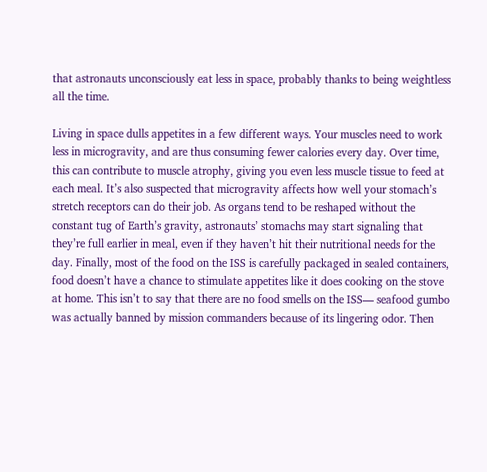that astronauts unconsciously eat less in space, probably thanks to being weightless all the time.

Living in space dulls appetites in a few different ways. Your muscles need to work less in microgravity, and are thus consuming fewer calories every day. Over time, this can contribute to muscle atrophy, giving you even less muscle tissue to feed at each meal. It’s also suspected that microgravity affects how well your stomach’s stretch receptors can do their job. As organs tend to be reshaped without the constant tug of Earth’s gravity, astronauts’ stomachs may start signaling that they’re full earlier in meal, even if they haven’t hit their nutritional needs for the day. Finally, most of the food on the ISS is carefully packaged in sealed containers, food doesn’t have a chance to stimulate appetites like it does cooking on the stove at home. This isn’t to say that there are no food smells on the ISS— seafood gumbo was actually banned by mission commanders because of its lingering odor. Then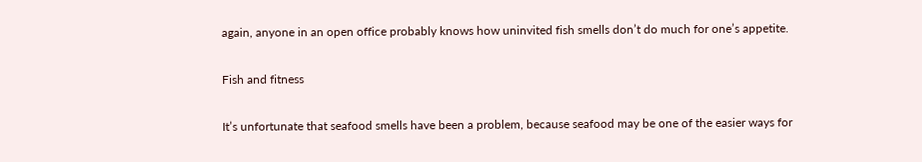again, anyone in an open office probably knows how uninvited fish smells don’t do much for one’s appetite.

Fish and fitness

It’s unfortunate that seafood smells have been a problem, because seafood may be one of the easier ways for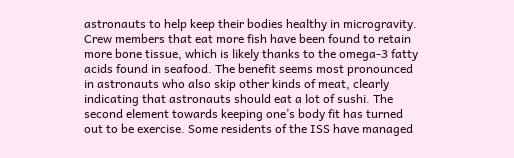astronauts to help keep their bodies healthy in microgravity. Crew members that eat more fish have been found to retain more bone tissue, which is likely thanks to the omega-3 fatty acids found in seafood. The benefit seems most pronounced in astronauts who also skip other kinds of meat, clearly indicating that astronauts should eat a lot of sushi. The second element towards keeping one’s body fit has turned out to be exercise. Some residents of the ISS have managed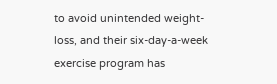to avoid unintended weight-loss, and their six-day-a-week exercise program has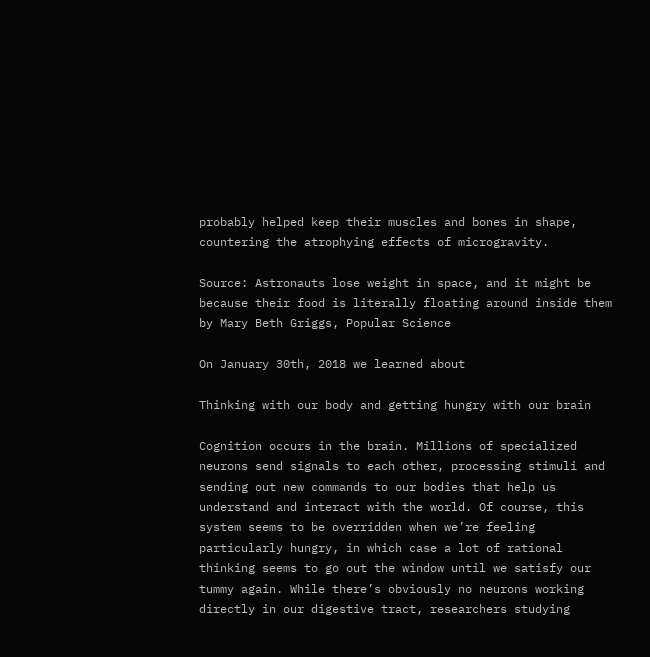probably helped keep their muscles and bones in shape, countering the atrophying effects of microgravity.

Source: Astronauts lose weight in space, and it might be because their food is literally floating around inside them by Mary Beth Griggs, Popular Science

On January 30th, 2018 we learned about

Thinking with our body and getting hungry with our brain

Cognition occurs in the brain. Millions of specialized neurons send signals to each other, processing stimuli and sending out new commands to our bodies that help us understand and interact with the world. Of course, this system seems to be overridden when we’re feeling particularly hungry, in which case a lot of rational thinking seems to go out the window until we satisfy our tummy again. While there’s obviously no neurons working directly in our digestive tract, researchers studying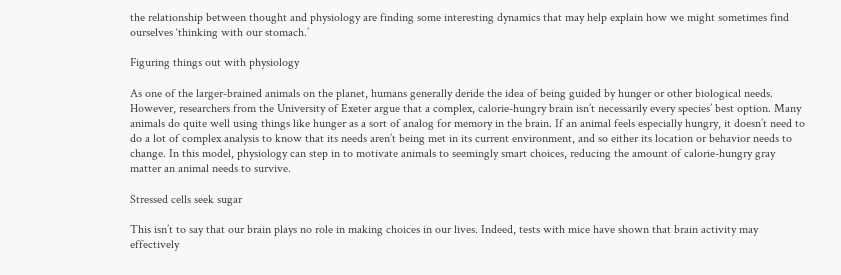the relationship between thought and physiology are finding some interesting dynamics that may help explain how we might sometimes find ourselves ‘thinking with our stomach.’

Figuring things out with physiology

As one of the larger-brained animals on the planet, humans generally deride the idea of being guided by hunger or other biological needs. However, researchers from the University of Exeter argue that a complex, calorie-hungry brain isn’t necessarily every species’ best option. Many animals do quite well using things like hunger as a sort of analog for memory in the brain. If an animal feels especially hungry, it doesn’t need to do a lot of complex analysis to know that its needs aren’t being met in its current environment, and so either its location or behavior needs to change. In this model, physiology can step in to motivate animals to seemingly smart choices, reducing the amount of calorie-hungry gray matter an animal needs to survive.

Stressed cells seek sugar

This isn’t to say that our brain plays no role in making choices in our lives. Indeed, tests with mice have shown that brain activity may effectively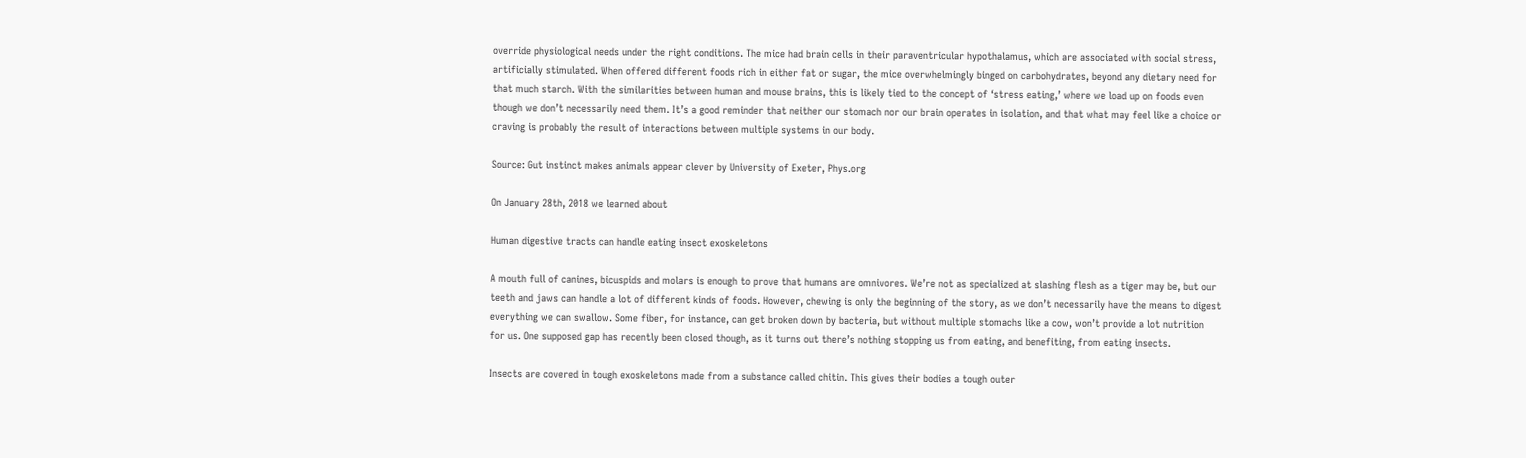override physiological needs under the right conditions. The mice had brain cells in their paraventricular hypothalamus, which are associated with social stress, artificially stimulated. When offered different foods rich in either fat or sugar, the mice overwhelmingly binged on carbohydrates, beyond any dietary need for that much starch. With the similarities between human and mouse brains, this is likely tied to the concept of ‘stress eating,’ where we load up on foods even though we don’t necessarily need them. It’s a good reminder that neither our stomach nor our brain operates in isolation, and that what may feel like a choice or craving is probably the result of interactions between multiple systems in our body.

Source: Gut instinct makes animals appear clever by University of Exeter, Phys.org

On January 28th, 2018 we learned about

Human digestive tracts can handle eating insect exoskeletons

A mouth full of canines, bicuspids and molars is enough to prove that humans are omnivores. We’re not as specialized at slashing flesh as a tiger may be, but our teeth and jaws can handle a lot of different kinds of foods. However, chewing is only the beginning of the story, as we don’t necessarily have the means to digest everything we can swallow. Some fiber, for instance, can get broken down by bacteria, but without multiple stomachs like a cow, won’t provide a lot nutrition for us. One supposed gap has recently been closed though, as it turns out there’s nothing stopping us from eating, and benefiting, from eating insects.

Insects are covered in tough exoskeletons made from a substance called chitin. This gives their bodies a tough outer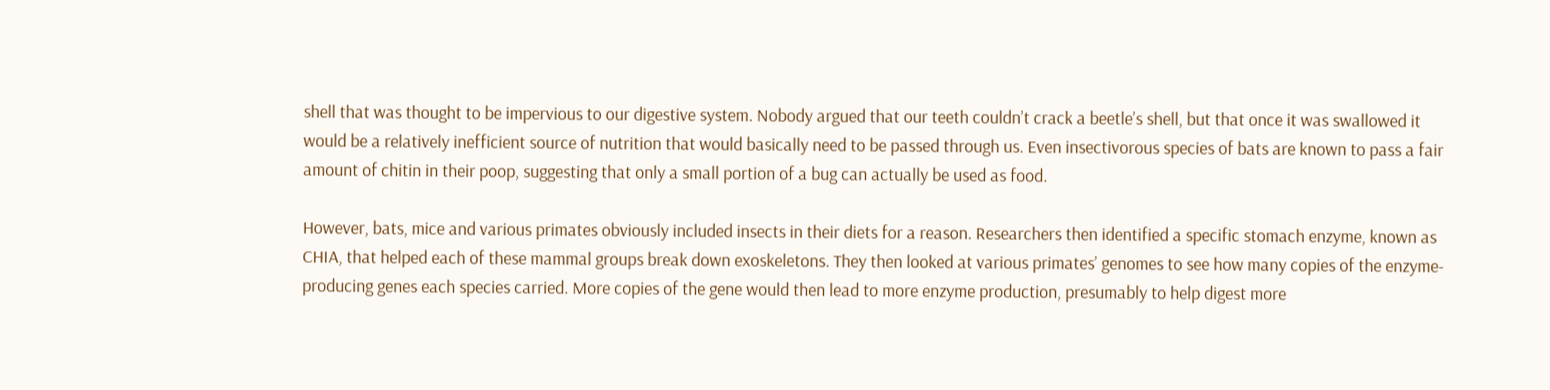shell that was thought to be impervious to our digestive system. Nobody argued that our teeth couldn’t crack a beetle’s shell, but that once it was swallowed it would be a relatively inefficient source of nutrition that would basically need to be passed through us. Even insectivorous species of bats are known to pass a fair amount of chitin in their poop, suggesting that only a small portion of a bug can actually be used as food.

However, bats, mice and various primates obviously included insects in their diets for a reason. Researchers then identified a specific stomach enzyme, known as CHIA, that helped each of these mammal groups break down exoskeletons. They then looked at various primates’ genomes to see how many copies of the enzyme-producing genes each species carried. More copies of the gene would then lead to more enzyme production, presumably to help digest more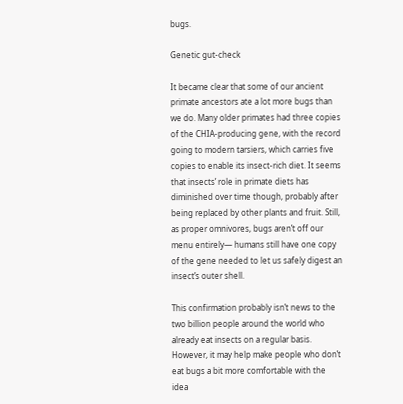bugs.

Genetic gut-check

It became clear that some of our ancient primate ancestors ate a lot more bugs than we do. Many older primates had three copies of the CHIA-producing gene, with the record going to modern tarsiers, which carries five copies to enable its insect-rich diet. It seems that insects’ role in primate diets has diminished over time though, probably after being replaced by other plants and fruit. Still, as proper omnivores, bugs aren’t off our menu entirely— humans still have one copy of the gene needed to let us safely digest an insect’s outer shell.

This confirmation probably isn’t news to the two billion people around the world who already eat insects on a regular basis. However, it may help make people who don’t eat bugs a bit more comfortable with the idea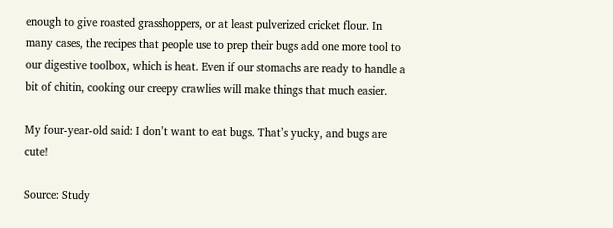enough to give roasted grasshoppers, or at least pulverized cricket flour. In many cases, the recipes that people use to prep their bugs add one more tool to our digestive toolbox, which is heat. Even if our stomachs are ready to handle a bit of chitin, cooking our creepy crawlies will make things that much easier.

My four-year-old said: I don’t want to eat bugs. That’s yucky, and bugs are cute!

Source: Study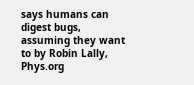says humans can digest bugs, assuming they want to by Robin Lally, Phys.org